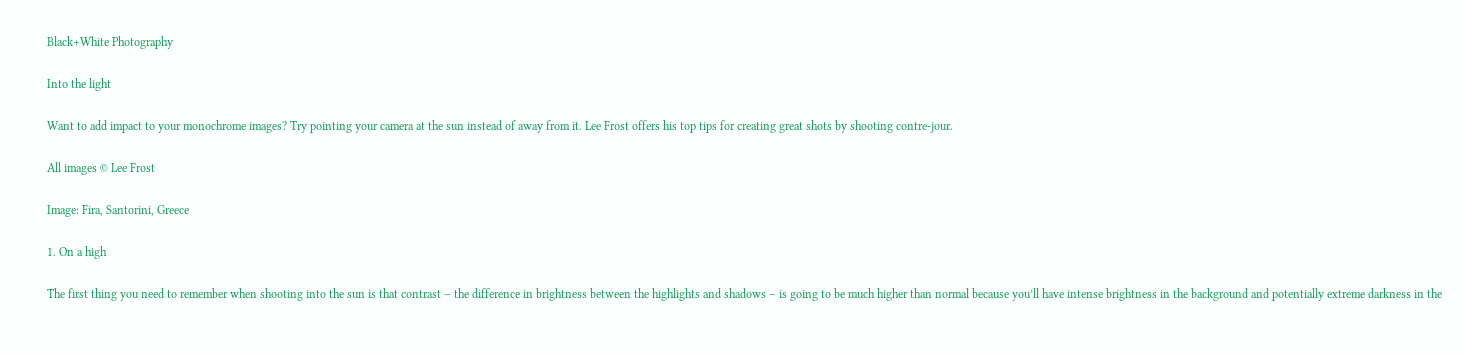Black+White Photography

Into the light

Want to add impact to your monochrome images? Try pointing your camera at the sun instead of away from it. Lee Frost offers his top tips for creating great shots by shooting contre-jour.

All images © Lee Frost

Image: Fira, Santorini, Greece

1. On a high

The first thing you need to remember when shooting into the sun is that contrast – the difference in brightness between the highlights and shadows – is going to be much higher than normal because you’ll have intense brightness in the background and potentially extreme darkness in the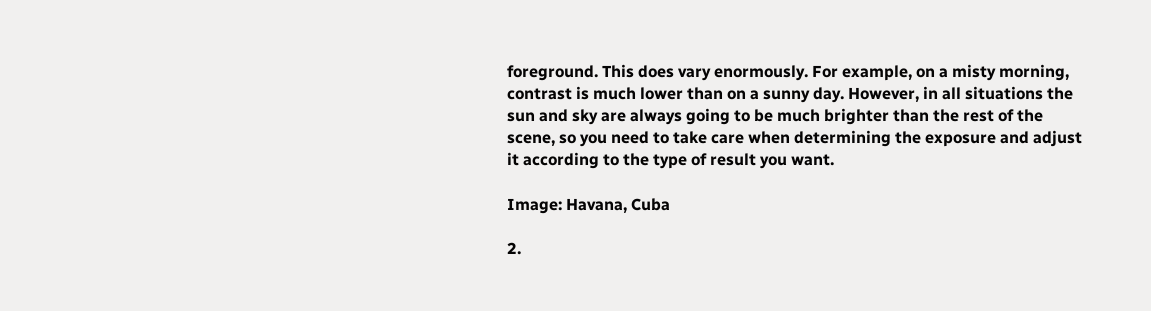foreground. This does vary enormously. For example, on a misty morning, contrast is much lower than on a sunny day. However, in all situations the sun and sky are always going to be much brighter than the rest of the scene, so you need to take care when determining the exposure and adjust it according to the type of result you want.

Image: Havana, Cuba

2.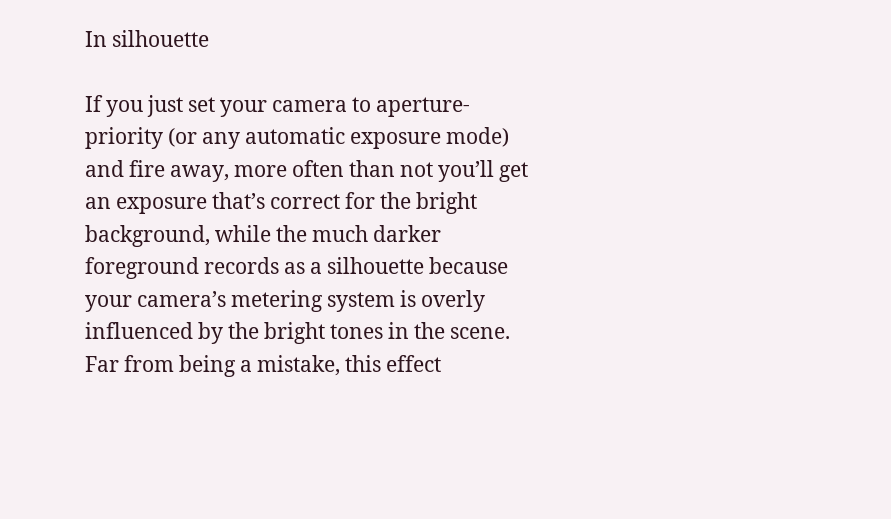In silhouette

If you just set your camera to aperture-priority (or any automatic exposure mode) and fire away, more often than not you’ll get an exposure that’s correct for the bright background, while the much darker foreground records as a silhouette because your camera’s metering system is overly influenced by the bright tones in the scene. Far from being a mistake, this effect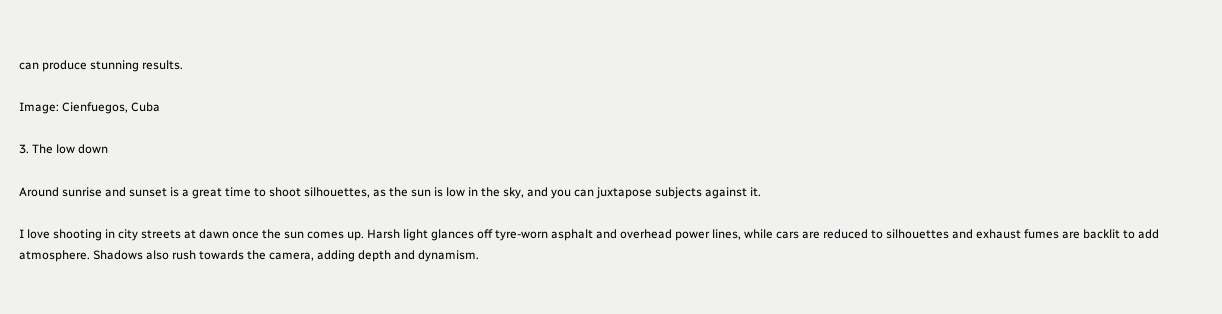can produce stunning results.

Image: Cienfuegos, Cuba

3. The low down

Around sunrise and sunset is a great time to shoot silhouettes, as the sun is low in the sky, and you can juxtapose subjects against it.

I love shooting in city streets at dawn once the sun comes up. Harsh light glances off tyre-worn asphalt and overhead power lines, while cars are reduced to silhouettes and exhaust fumes are backlit to add atmosphere. Shadows also rush towards the camera, adding depth and dynamism.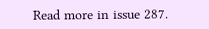Read more in issue 287.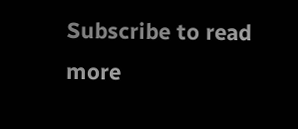Subscribe to read more